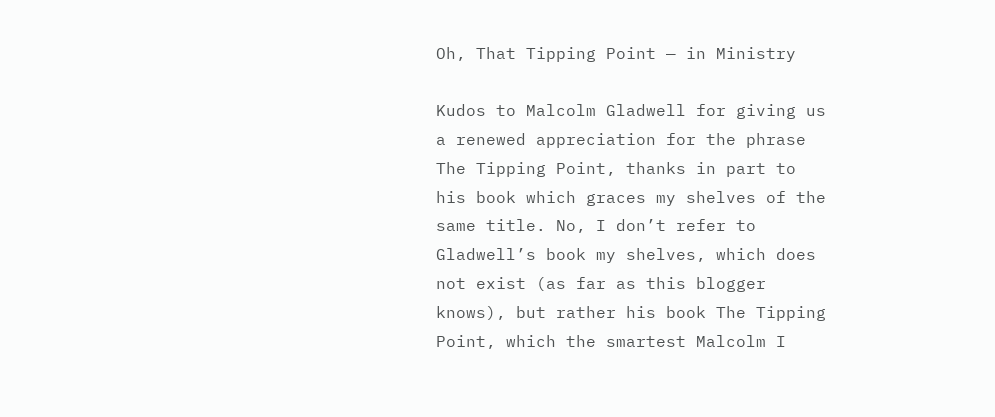Oh, That Tipping Point — in Ministry

Kudos to Malcolm Gladwell for giving us a renewed appreciation for the phrase The Tipping Point, thanks in part to his book which graces my shelves of the same title. No, I don’t refer to Gladwell’s book my shelves, which does not exist (as far as this blogger knows), but rather his book The Tipping Point, which the smartest Malcolm I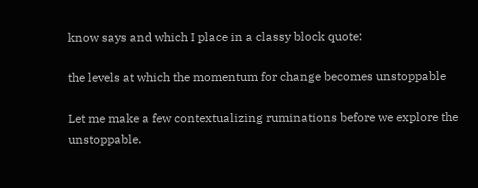know says and which I place in a classy block quote:

the levels at which the momentum for change becomes unstoppable

Let me make a few contextualizing ruminations before we explore the unstoppable.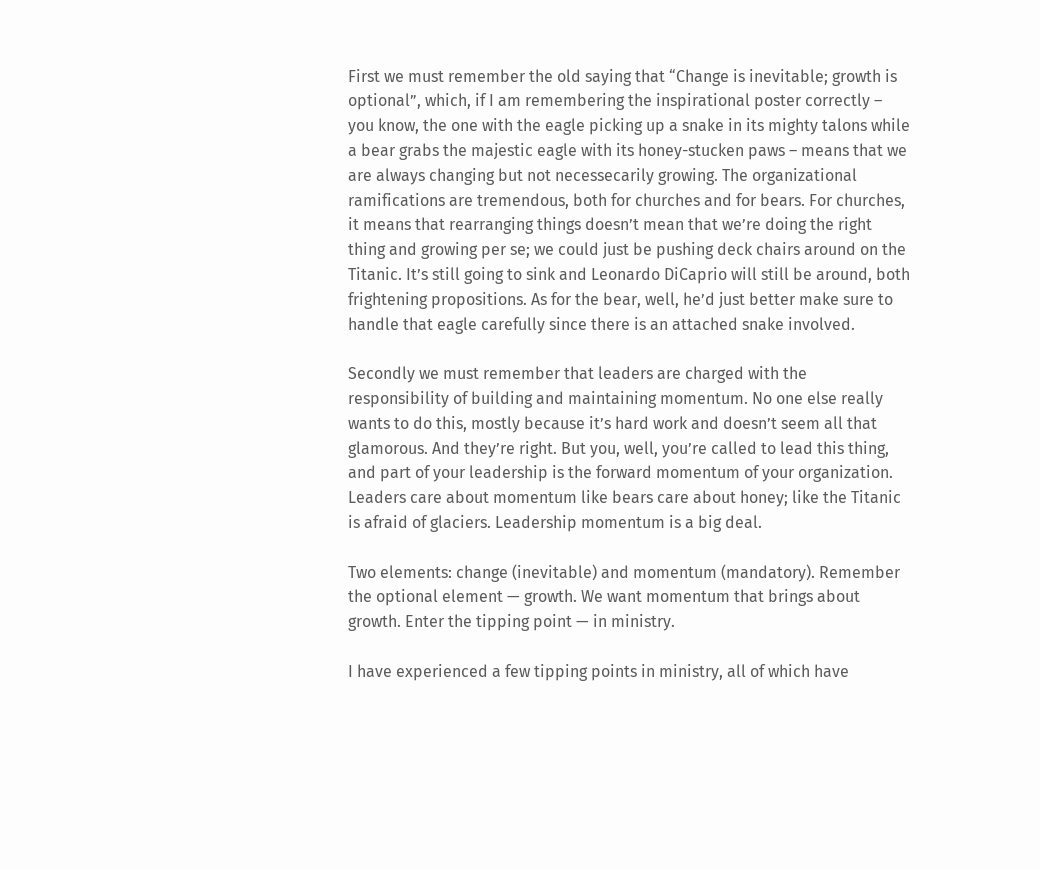First we must remember the old saying that “Change is inevitable; growth is optional”, which, if I am remembering the inspirational poster correctly – you know, the one with the eagle picking up a snake in its mighty talons while a bear grabs the majestic eagle with its honey-stucken paws – means that we are always changing but not necessecarily growing. The organizational ramifications are tremendous, both for churches and for bears. For churches, it means that rearranging things doesn’t mean that we’re doing the right thing and growing per se; we could just be pushing deck chairs around on the Titanic. It’s still going to sink and Leonardo DiCaprio will still be around, both frightening propositions. As for the bear, well, he’d just better make sure to handle that eagle carefully since there is an attached snake involved.

Secondly we must remember that leaders are charged with the responsibility of building and maintaining momentum. No one else really wants to do this, mostly because it’s hard work and doesn’t seem all that glamorous. And they’re right. But you, well, you’re called to lead this thing, and part of your leadership is the forward momentum of your organization. Leaders care about momentum like bears care about honey; like the Titanic is afraid of glaciers. Leadership momentum is a big deal.

Two elements: change (inevitable) and momentum (mandatory). Remember the optional element — growth. We want momentum that brings about growth. Enter the tipping point — in ministry.

I have experienced a few tipping points in ministry, all of which have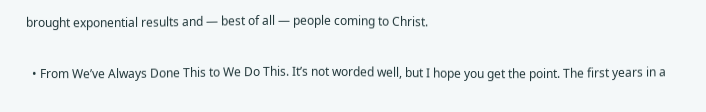brought exponential results and — best of all — people coming to Christ.

  • From We’ve Always Done This to We Do This. It’s not worded well, but I hope you get the point. The first years in a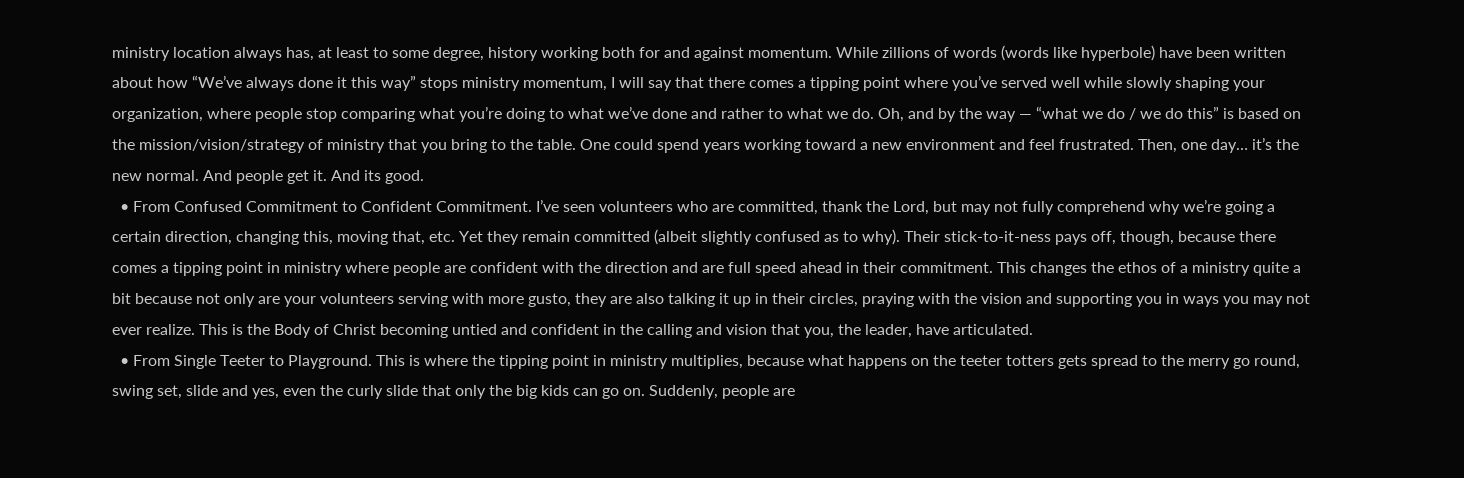ministry location always has, at least to some degree, history working both for and against momentum. While zillions of words (words like hyperbole) have been written about how “We’ve always done it this way” stops ministry momentum, I will say that there comes a tipping point where you’ve served well while slowly shaping your organization, where people stop comparing what you’re doing to what we’ve done and rather to what we do. Oh, and by the way — “what we do / we do this” is based on the mission/vision/strategy of ministry that you bring to the table. One could spend years working toward a new environment and feel frustrated. Then, one day… it’s the new normal. And people get it. And its good.
  • From Confused Commitment to Confident Commitment. I’ve seen volunteers who are committed, thank the Lord, but may not fully comprehend why we’re going a certain direction, changing this, moving that, etc. Yet they remain committed (albeit slightly confused as to why). Their stick-to-it-ness pays off, though, because there comes a tipping point in ministry where people are confident with the direction and are full speed ahead in their commitment. This changes the ethos of a ministry quite a bit because not only are your volunteers serving with more gusto, they are also talking it up in their circles, praying with the vision and supporting you in ways you may not ever realize. This is the Body of Christ becoming untied and confident in the calling and vision that you, the leader, have articulated.
  • From Single Teeter to Playground. This is where the tipping point in ministry multiplies, because what happens on the teeter totters gets spread to the merry go round, swing set, slide and yes, even the curly slide that only the big kids can go on. Suddenly, people are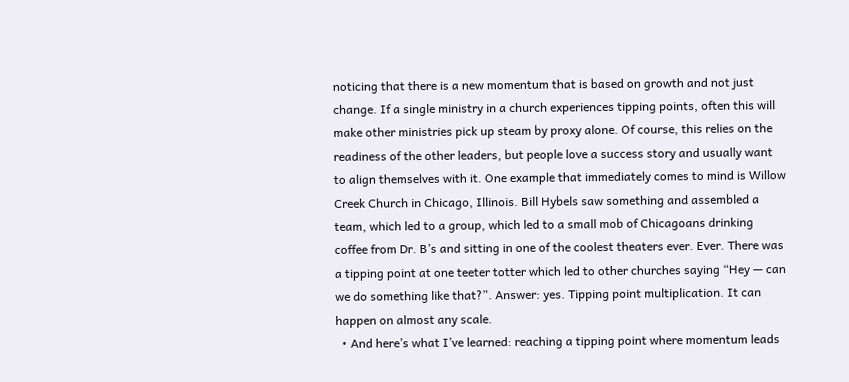noticing that there is a new momentum that is based on growth and not just change. If a single ministry in a church experiences tipping points, often this will make other ministries pick up steam by proxy alone. Of course, this relies on the readiness of the other leaders, but people love a success story and usually want to align themselves with it. One example that immediately comes to mind is Willow Creek Church in Chicago, Illinois. Bill Hybels saw something and assembled a team, which led to a group, which led to a small mob of Chicagoans drinking coffee from Dr. B’s and sitting in one of the coolest theaters ever. Ever. There was a tipping point at one teeter totter which led to other churches saying “Hey — can we do something like that?”. Answer: yes. Tipping point multiplication. It can happen on almost any scale.
  • And here’s what I’ve learned: reaching a tipping point where momentum leads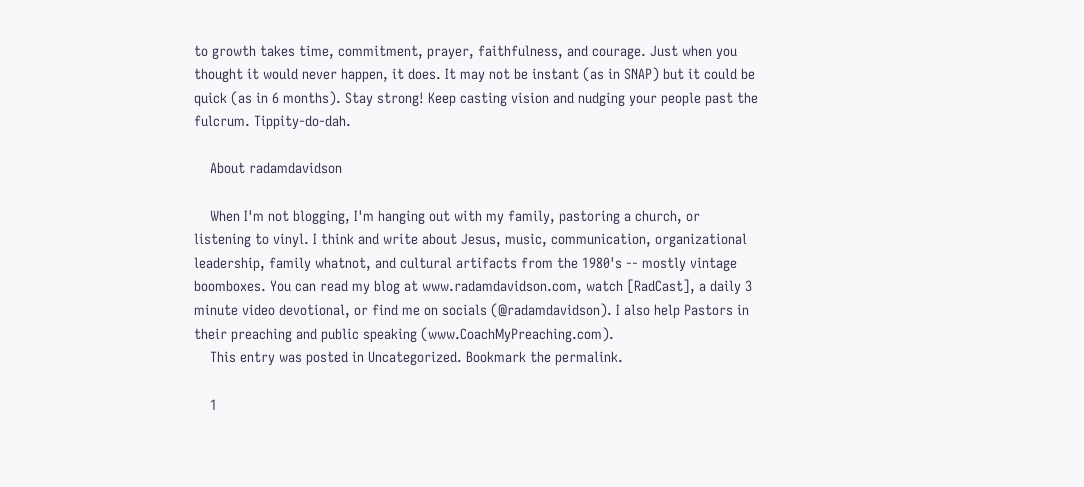to growth takes time, commitment, prayer, faithfulness, and courage. Just when you thought it would never happen, it does. It may not be instant (as in SNAP) but it could be quick (as in 6 months). Stay strong! Keep casting vision and nudging your people past the fulcrum. Tippity-do-dah.

    About radamdavidson

    When I'm not blogging, I'm hanging out with my family, pastoring a church, or listening to vinyl. I think and write about Jesus, music, communication, organizational leadership, family whatnot, and cultural artifacts from the 1980's -- mostly vintage boomboxes. You can read my blog at www.radamdavidson.com, watch [RadCast], a daily 3 minute video devotional, or find me on socials (@radamdavidson). I also help Pastors in their preaching and public speaking (www.CoachMyPreaching.com).
    This entry was posted in Uncategorized. Bookmark the permalink.

    1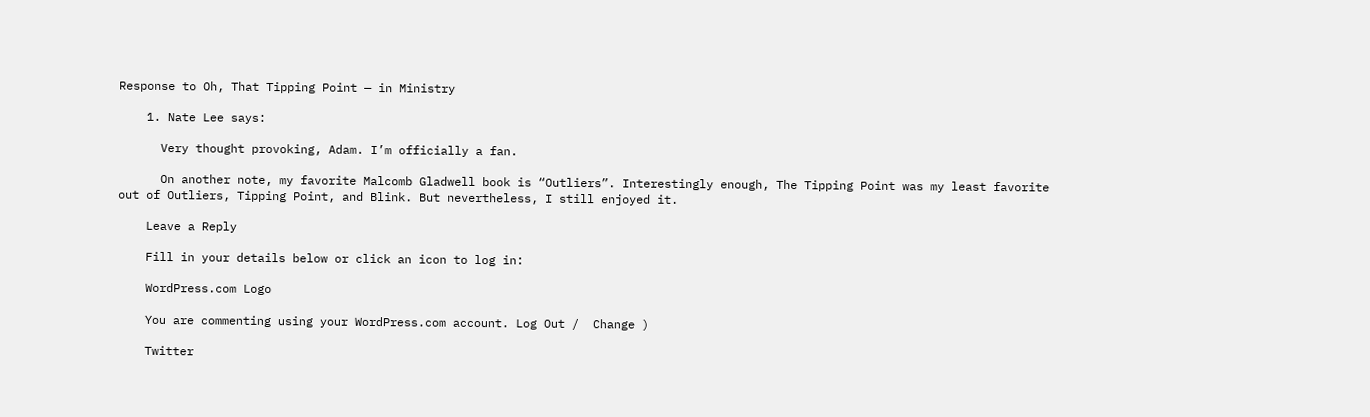Response to Oh, That Tipping Point — in Ministry

    1. Nate Lee says:

      Very thought provoking, Adam. I’m officially a fan.

      On another note, my favorite Malcomb Gladwell book is “Outliers”. Interestingly enough, The Tipping Point was my least favorite out of Outliers, Tipping Point, and Blink. But nevertheless, I still enjoyed it.

    Leave a Reply

    Fill in your details below or click an icon to log in:

    WordPress.com Logo

    You are commenting using your WordPress.com account. Log Out /  Change )

    Twitter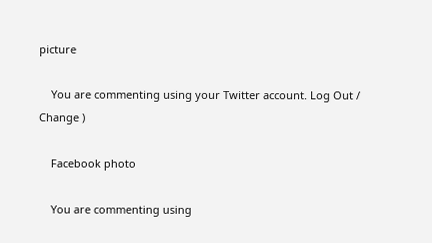picture

    You are commenting using your Twitter account. Log Out /  Change )

    Facebook photo

    You are commenting using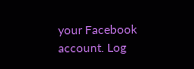your Facebook account. Log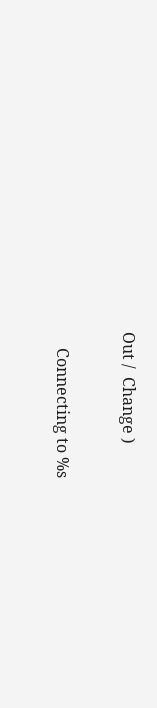Out /  Change )

    Connecting to %s